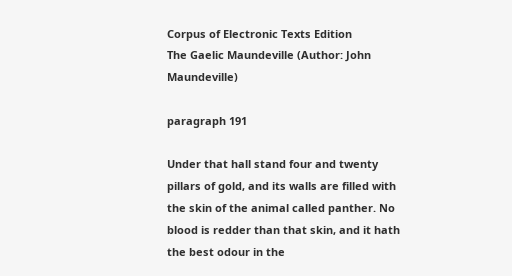Corpus of Electronic Texts Edition
The Gaelic Maundeville (Author: John Maundeville)

paragraph 191

Under that hall stand four and twenty pillars of gold, and its walls are filled with the skin of the animal called panther. No blood is redder than that skin, and it hath the best odour in the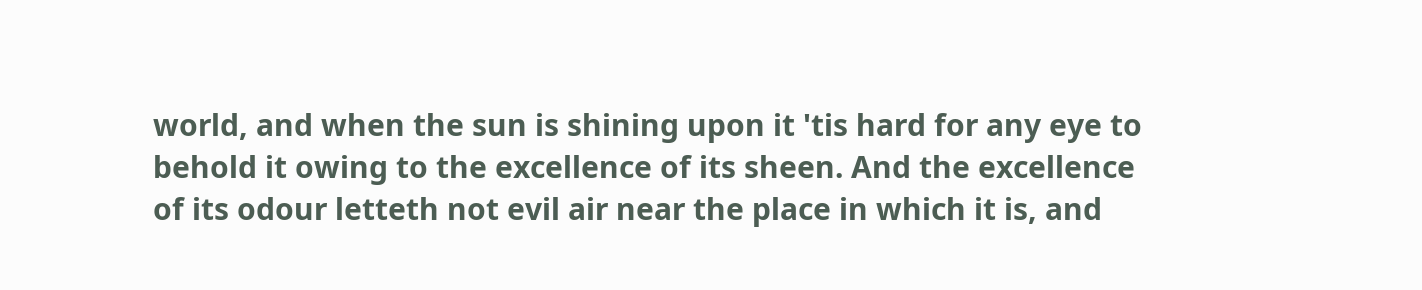world, and when the sun is shining upon it 'tis hard for any eye to behold it owing to the excellence of its sheen. And the excellence of its odour letteth not evil air near the place in which it is, and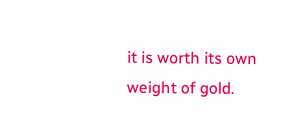it is worth its own weight of gold.